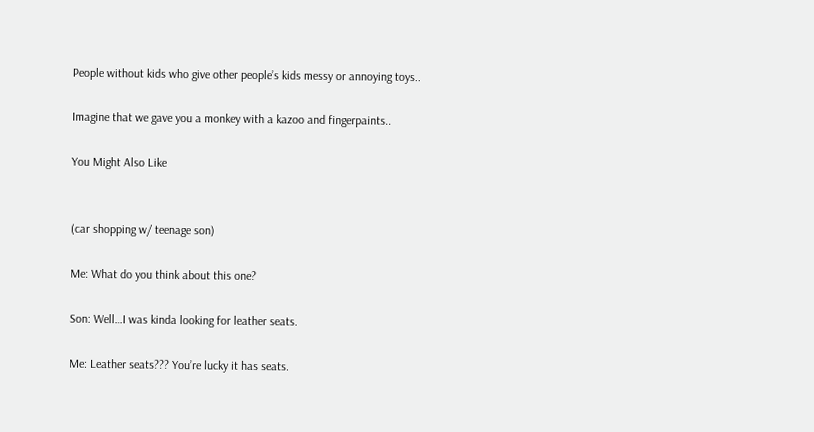People without kids who give other people’s kids messy or annoying toys..

Imagine that we gave you a monkey with a kazoo and fingerpaints..

You Might Also Like


(car shopping w/ teenage son)

Me: What do you think about this one?

Son: Well…I was kinda looking for leather seats.

Me: Leather seats??? You’re lucky it has seats.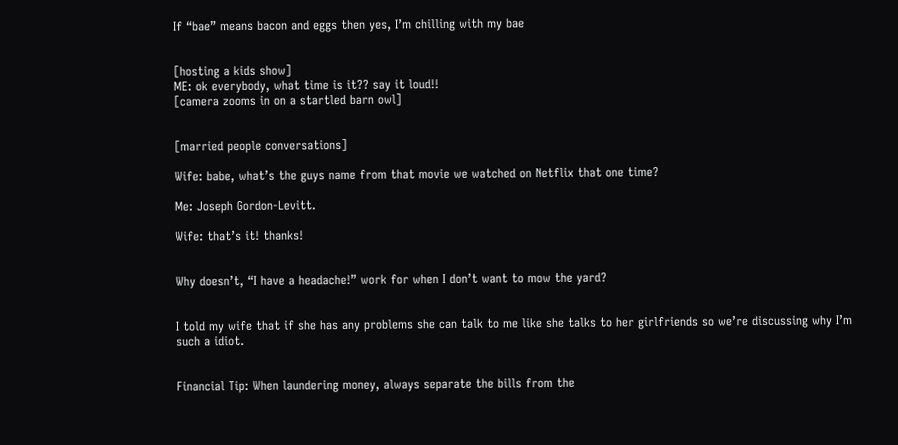If “bae” means bacon and eggs then yes, I’m chilling with my bae


[hosting a kids show]
ME: ok everybody, what time is it?? say it loud!!
[camera zooms in on a startled barn owl]


[married people conversations]

Wife: babe, what’s the guys name from that movie we watched on Netflix that one time?

Me: Joseph Gordon-Levitt.

Wife: that’s it! thanks!


Why doesn’t, “I have a headache!” work for when I don’t want to mow the yard?


I told my wife that if she has any problems she can talk to me like she talks to her girlfriends so we’re discussing why I’m such a idiot.


Financial Tip: When laundering money, always separate the bills from the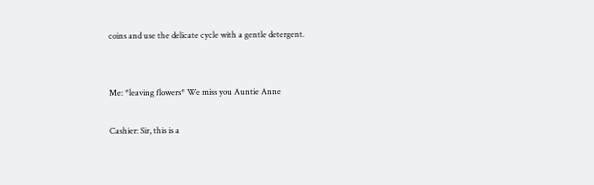coins and use the delicate cycle with a gentle detergent.


Me: *leaving flowers* We miss you Auntie Anne

Cashier: Sir, this is a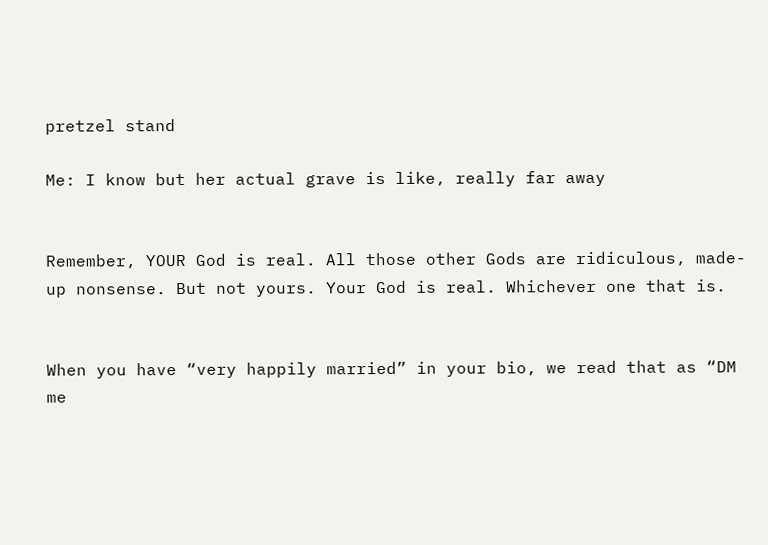pretzel stand

Me: I know but her actual grave is like, really far away


Remember, YOUR God is real. All those other Gods are ridiculous, made-up nonsense. But not yours. Your God is real. Whichever one that is.


When you have “very happily married” in your bio, we read that as “DM me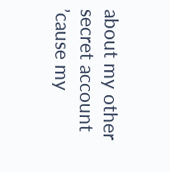about my other secret account ’cause my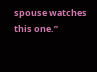spouse watches this one.”